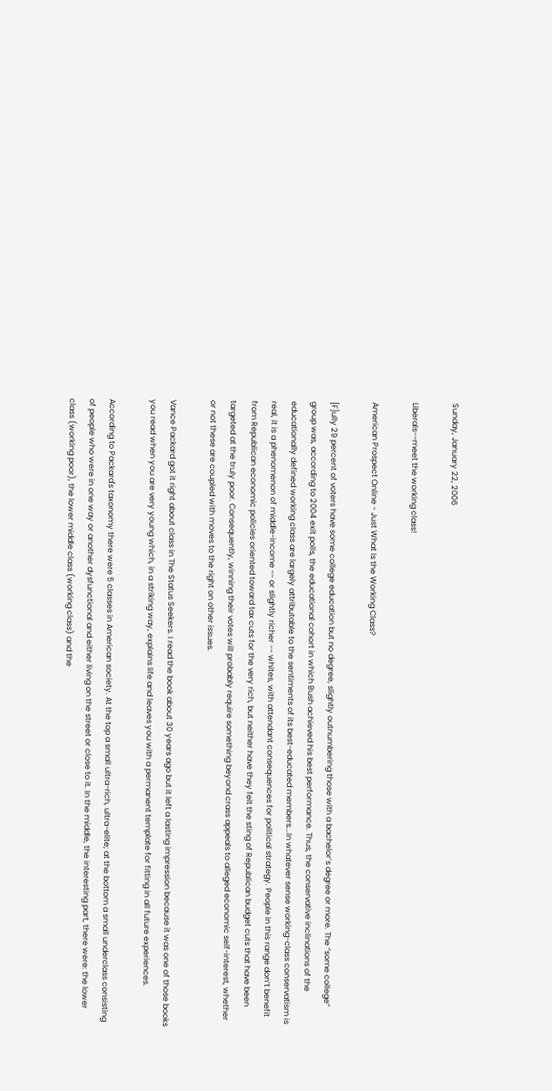Sunday, January 22, 2006

Liberals--meet the working class!

American Prospect Online - Just What Is the Working Class?

[F]ully 29 percent of voters have some college education but no degree, slightly outnumbering those with a bachelor’s degree or more. The “some college” group was, according to 2004 exit polls, the educational cohort in which Bush achieved his best performance. Thus, the conservative inclinations of the educationally defined working class are largely attributable to the sentiments of its best-educated members...In whatever sense working-class conservatism is real, it is a phenomenon of middle-income -- or slightly richer -- whites, with attendant consequences for political strategy. People in this range don’t benefit from Republican economic policies oriented toward tax cuts for the very rich, but neither have they felt the sting of Republican budget cuts that have been targeted at the truly poor. Consequently, winning their votes will probably require something beyond crass appeals to alleged economic self-interest, whether or not these are coupled with moves to the right on other issues.

Vance Packard got it right about class in The Status Seekers. I read the book about 30 years ago but it left a lasting impression because it was one of those books you read when you are very young which, in a striking way, explains life and leaves you with a permanent template for fitting in all future experiences.

According to Packard's taxonomy there were 5 classes in American society. At the top a small ultra-rich, ultra-elite; at the bottom a small underclass consisting of people who were in one way or another dysfunctional and either living on the street or close to it. In the middle, the interesting part, there were: the lower class (working poor), the lower middle class (working class) and the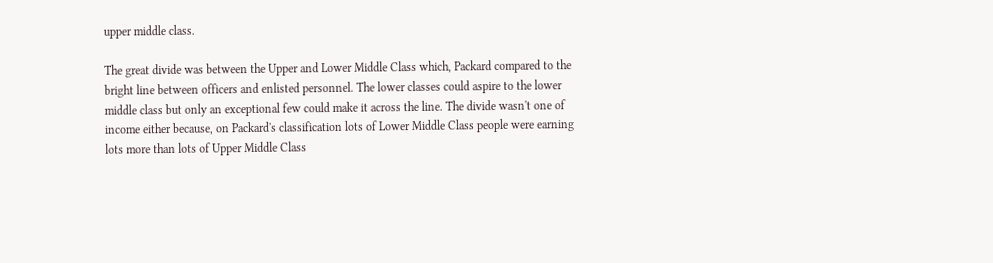upper middle class.

The great divide was between the Upper and Lower Middle Class which, Packard compared to the bright line between officers and enlisted personnel. The lower classes could aspire to the lower middle class but only an exceptional few could make it across the line. The divide wasn't one of income either because, on Packard's classification lots of Lower Middle Class people were earning lots more than lots of Upper Middle Class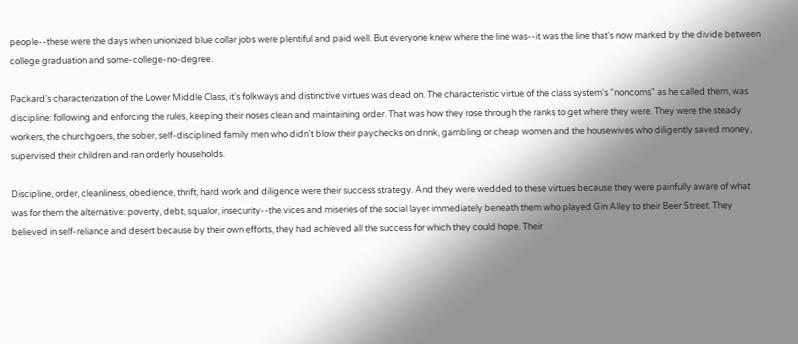people--these were the days when unionized blue collar jobs were plentiful and paid well. But everyone knew where the line was--it was the line that's now marked by the divide between college graduation and some-college-no-degree.

Packard's characterization of the Lower Middle Class, it's folkways and distinctive virtues was dead on. The characteristic virtue of the class system's "noncoms" as he called them, was discipline: following and enforcing the rules, keeping their noses clean and maintaining order. That was how they rose through the ranks to get where they were. They were the steady workers, the churchgoers, the sober, self-disciplined family men who didn't blow their paychecks on drink, gambling or cheap women and the housewives who diligently saved money, supervised their children and ran orderly households.

Discipline, order, cleanliness, obedience, thrift, hard work and diligence were their success strategy. And they were wedded to these virtues because they were painfully aware of what was for them the alternative: poverty, debt, squalor, insecurity--the vices and miseries of the social layer immediately beneath them who played Gin Alley to their Beer Street. They believed in self-reliance and desert because by their own efforts, they had achieved all the success for which they could hope. Their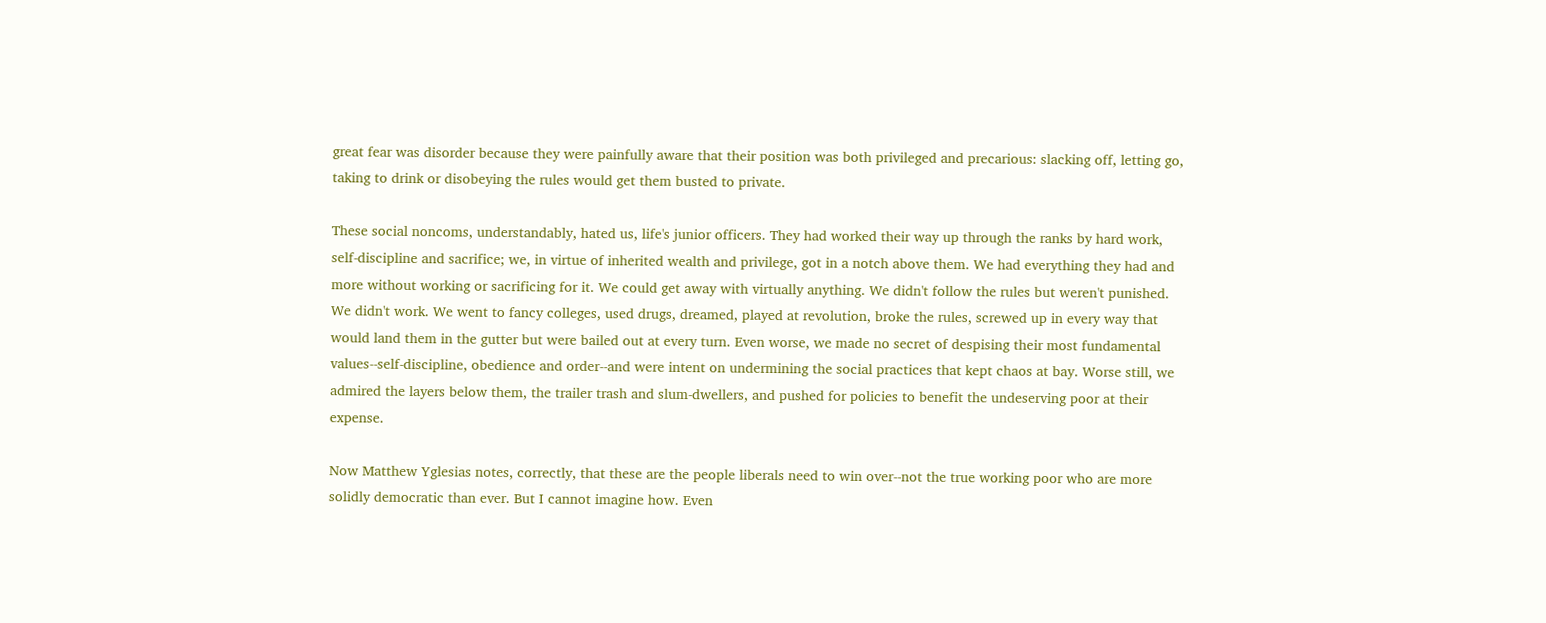great fear was disorder because they were painfully aware that their position was both privileged and precarious: slacking off, letting go, taking to drink or disobeying the rules would get them busted to private.

These social noncoms, understandably, hated us, life's junior officers. They had worked their way up through the ranks by hard work, self-discipline and sacrifice; we, in virtue of inherited wealth and privilege, got in a notch above them. We had everything they had and more without working or sacrificing for it. We could get away with virtually anything. We didn't follow the rules but weren't punished. We didn't work. We went to fancy colleges, used drugs, dreamed, played at revolution, broke the rules, screwed up in every way that would land them in the gutter but were bailed out at every turn. Even worse, we made no secret of despising their most fundamental values--self-discipline, obedience and order--and were intent on undermining the social practices that kept chaos at bay. Worse still, we admired the layers below them, the trailer trash and slum-dwellers, and pushed for policies to benefit the undeserving poor at their expense.

Now Matthew Yglesias notes, correctly, that these are the people liberals need to win over--not the true working poor who are more solidly democratic than ever. But I cannot imagine how. Even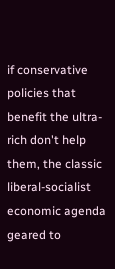if conservative policies that benefit the ultra-rich don't help them, the classic liberal-socialist economic agenda geared to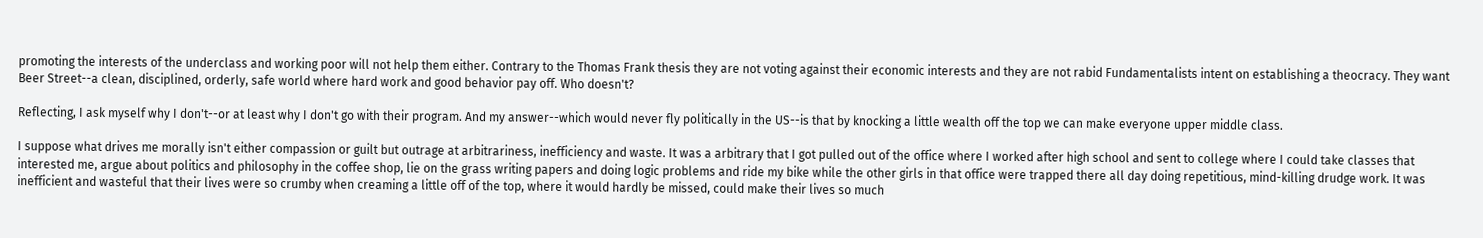promoting the interests of the underclass and working poor will not help them either. Contrary to the Thomas Frank thesis they are not voting against their economic interests and they are not rabid Fundamentalists intent on establishing a theocracy. They want Beer Street--a clean, disciplined, orderly, safe world where hard work and good behavior pay off. Who doesn't?

Reflecting, I ask myself why I don't--or at least why I don't go with their program. And my answer--which would never fly politically in the US--is that by knocking a little wealth off the top we can make everyone upper middle class.

I suppose what drives me morally isn't either compassion or guilt but outrage at arbitrariness, inefficiency and waste. It was a arbitrary that I got pulled out of the office where I worked after high school and sent to college where I could take classes that interested me, argue about politics and philosophy in the coffee shop, lie on the grass writing papers and doing logic problems and ride my bike while the other girls in that office were trapped there all day doing repetitious, mind-killing drudge work. It was inefficient and wasteful that their lives were so crumby when creaming a little off of the top, where it would hardly be missed, could make their lives so much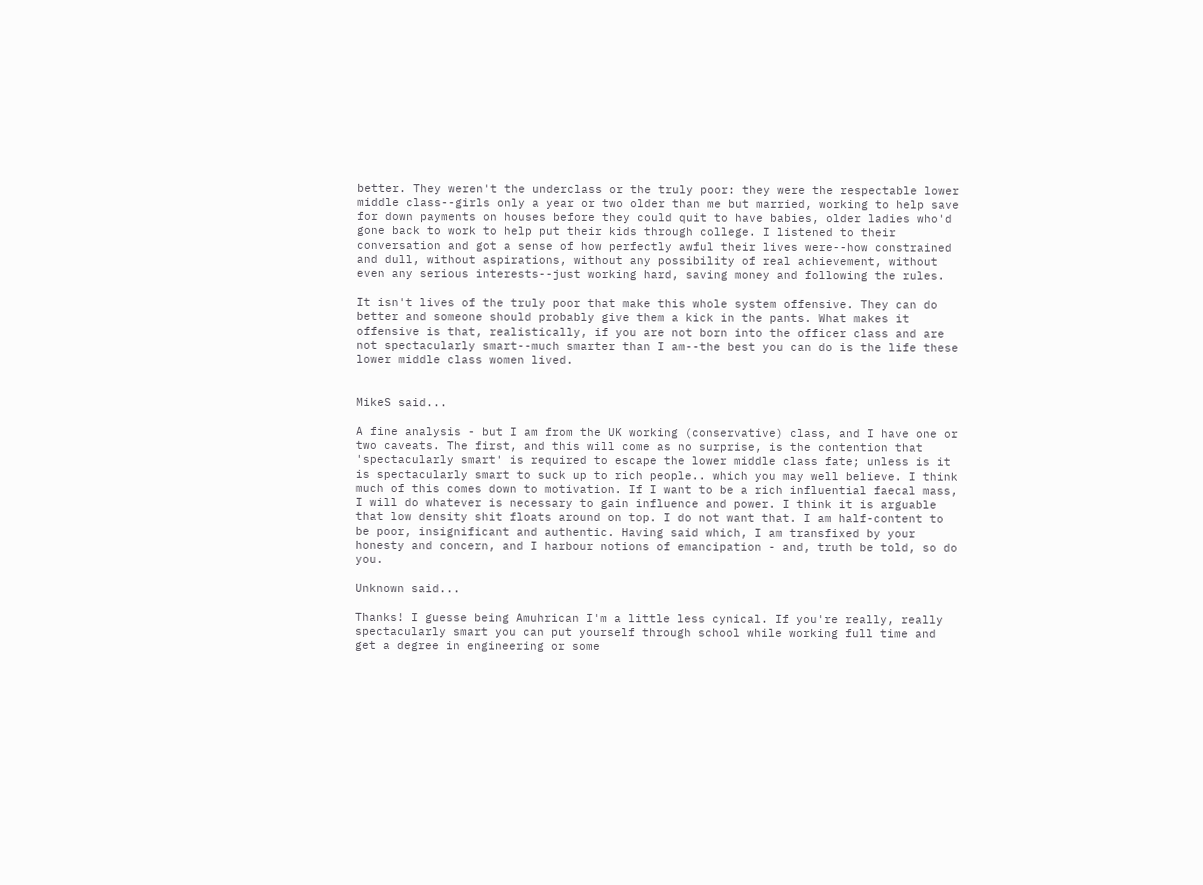better. They weren't the underclass or the truly poor: they were the respectable lower middle class--girls only a year or two older than me but married, working to help save for down payments on houses before they could quit to have babies, older ladies who'd gone back to work to help put their kids through college. I listened to their conversation and got a sense of how perfectly awful their lives were--how constrained and dull, without aspirations, without any possibility of real achievement, without even any serious interests--just working hard, saving money and following the rules.

It isn't lives of the truly poor that make this whole system offensive. They can do better and someone should probably give them a kick in the pants. What makes it offensive is that, realistically, if you are not born into the officer class and are not spectacularly smart--much smarter than I am--the best you can do is the life these lower middle class women lived.


MikeS said...

A fine analysis - but I am from the UK working (conservative) class, and I have one or two caveats. The first, and this will come as no surprise, is the contention that 'spectacularly smart' is required to escape the lower middle class fate; unless is it is spectacularly smart to suck up to rich people.. which you may well believe. I think much of this comes down to motivation. If I want to be a rich influential faecal mass, I will do whatever is necessary to gain influence and power. I think it is arguable that low density shit floats around on top. I do not want that. I am half-content to be poor, insignificant and authentic. Having said which, I am transfixed by your honesty and concern, and I harbour notions of emancipation - and, truth be told, so do you.

Unknown said...

Thanks! I guesse being Amuhrican I'm a little less cynical. If you're really, really spectacularly smart you can put yourself through school while working full time and get a degree in engineering or some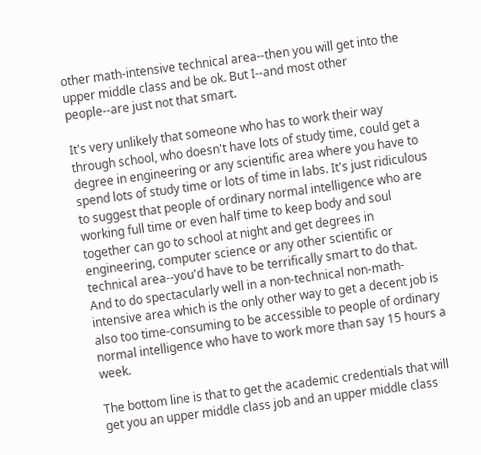other math-intensive technical area--then you will get into the upper middle class and be ok. But I--and most other people--are just not that smart.

It's very unlikely that someone who has to work their way through school, who doesn't have lots of study time, could get a degree in engineering or any scientific area where you have to spend lots of study time or lots of time in labs. It's just ridiculous to suggest that people of ordinary normal intelligence who are working full time or even half time to keep body and soul together can go to school at night and get degrees in engineering, computer science or any other scientific or technical area--you'd have to be terrifically smart to do that. And to do spectacularly well in a non-technical non-math-intensive area which is the only other way to get a decent job is also too time-consuming to be accessible to people of ordinary normal intelligence who have to work more than say 15 hours a week.

The bottom line is that to get the academic credentials that will get you an upper middle class job and an upper middle class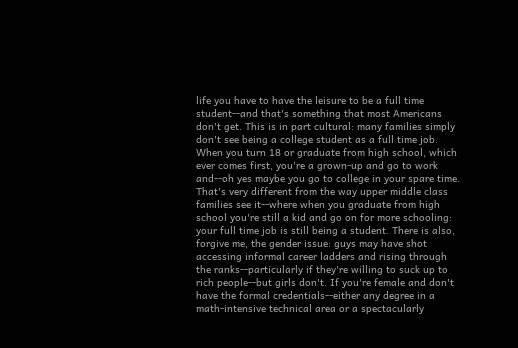life you have to have the leisure to be a full time student--and that's something that most Americans don't get. This is in part cultural: many families simply don't see being a college student as a full time job. When you turn 18 or graduate from high school, which ever comes first, you're a grown-up and go to work and--oh yes maybe you go to college in your spare time. That's very different from the way upper middle class families see it--where when you graduate from high school you're still a kid and go on for more schooling: your full time job is still being a student. There is also, forgive me, the gender issue: guys may have shot accessing informal career ladders and rising through the ranks--particularly if they're willing to suck up to rich people--but girls don't. If you're female and don't have the formal credentials--either any degree in a math-intensive technical area or a spectacularly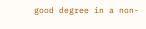good degree in a non-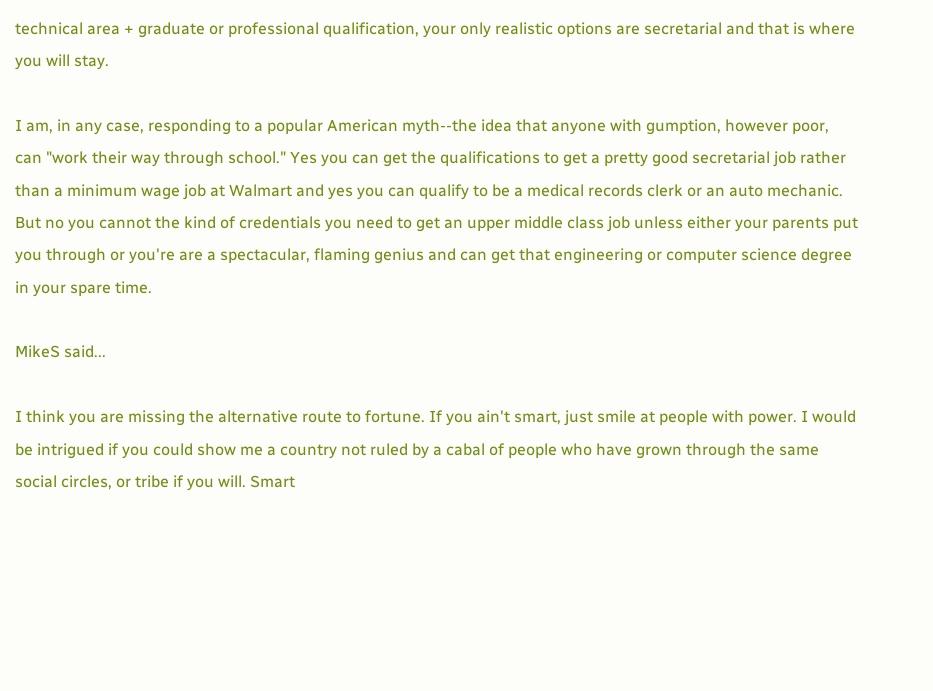technical area + graduate or professional qualification, your only realistic options are secretarial and that is where you will stay.

I am, in any case, responding to a popular American myth--the idea that anyone with gumption, however poor, can "work their way through school." Yes you can get the qualifications to get a pretty good secretarial job rather than a minimum wage job at Walmart and yes you can qualify to be a medical records clerk or an auto mechanic. But no you cannot the kind of credentials you need to get an upper middle class job unless either your parents put you through or you're are a spectacular, flaming genius and can get that engineering or computer science degree in your spare time.

MikeS said...

I think you are missing the alternative route to fortune. If you ain't smart, just smile at people with power. I would be intrigued if you could show me a country not ruled by a cabal of people who have grown through the same social circles, or tribe if you will. Smart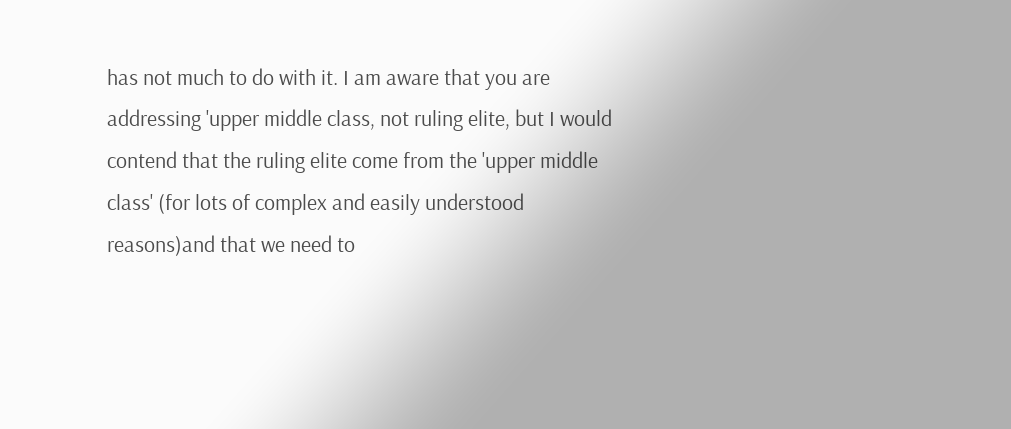has not much to do with it. I am aware that you are addressing 'upper middle class, not ruling elite, but I would contend that the ruling elite come from the 'upper middle class' (for lots of complex and easily understood reasons)and that we need to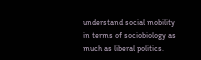understand social mobility in terms of sociobiology as much as liberal politics.